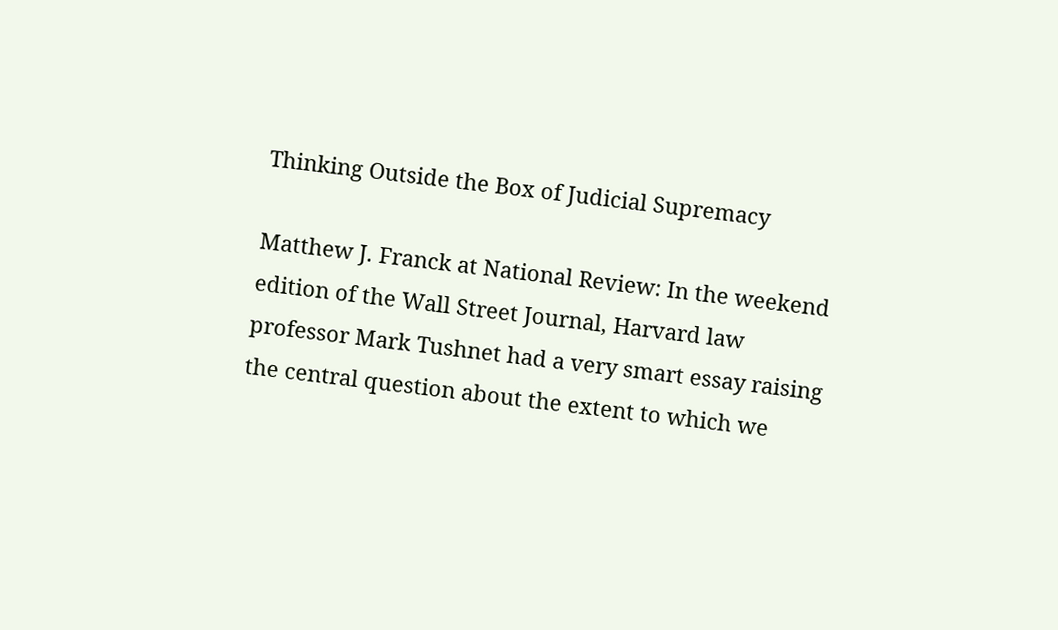Thinking Outside the Box of Judicial Supremacy

Matthew J. Franck at National Review: In the weekend edition of the Wall Street Journal, Harvard law professor Mark Tushnet had a very smart essay raising the central question about the extent to which we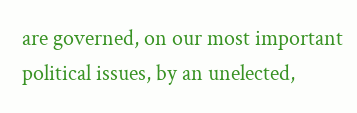are governed, on our most important political issues, by an unelected,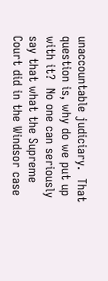unaccountable judiciary.  That question is, why do we put up with it?  No one can seriously say that what the Supreme Court did in the Windsor case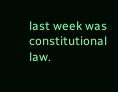last week was constitutional law.